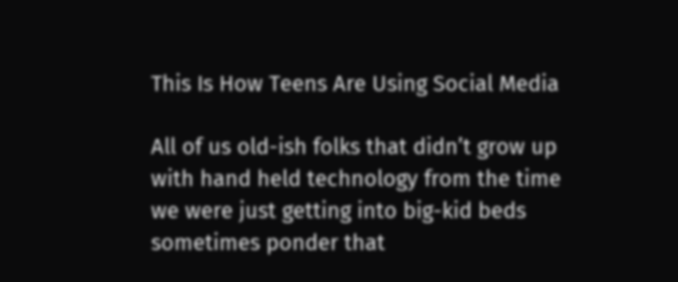This Is How Teens Are Using Social Media

All of us old-ish folks that didn’t grow up with hand held technology from the time we were just getting into big-kid beds sometimes ponder that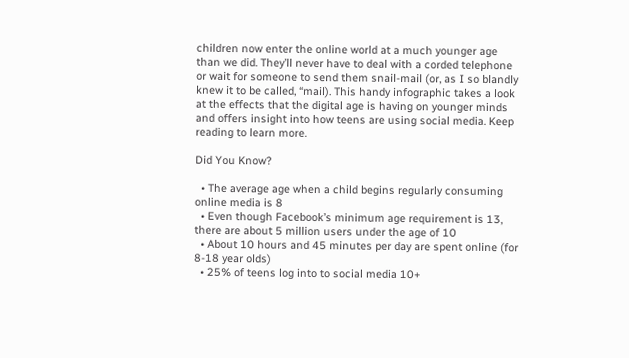children now enter the online world at a much younger age than we did. They’ll never have to deal with a corded telephone or wait for someone to send them snail-mail (or, as I so blandly knew it to be called, “mail). This handy infographic takes a look at the effects that the digital age is having on younger minds and offers insight into how teens are using social media. Keep reading to learn more.

Did You Know?

  • The average age when a child begins regularly consuming online media is 8
  • Even though Facebook’s minimum age requirement is 13, there are about 5 million users under the age of 10
  • About 10 hours and 45 minutes per day are spent online (for 8-18 year olds)
  • 25% of teens log into to social media 10+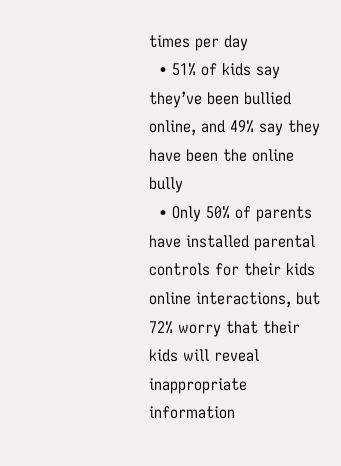times per day
  • 51% of kids say they’ve been bullied online, and 49% say they have been the online bully
  • Only 50% of parents have installed parental controls for their kids online interactions, but 72% worry that their kids will reveal inappropriate information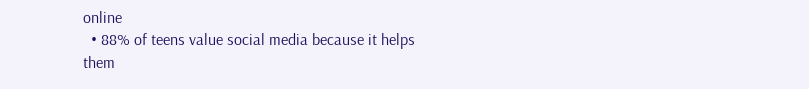online
  • 88% of teens value social media because it helps them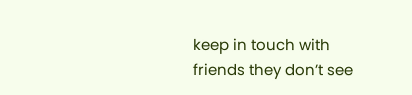keep in touch with friends they don’t see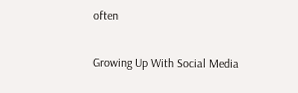often

Growing Up With Social Media